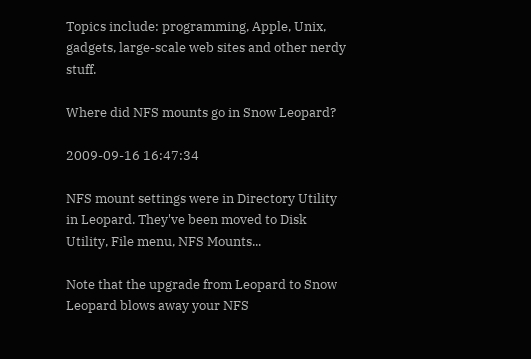Topics include: programming, Apple, Unix, gadgets, large-scale web sites and other nerdy stuff.

Where did NFS mounts go in Snow Leopard?

2009-09-16 16:47:34

NFS mount settings were in Directory Utility in Leopard. They've been moved to Disk Utility, File menu, NFS Mounts...

Note that the upgrade from Leopard to Snow Leopard blows away your NFS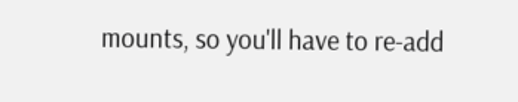mounts, so you'll have to re-add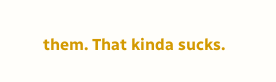them. That kinda sucks.